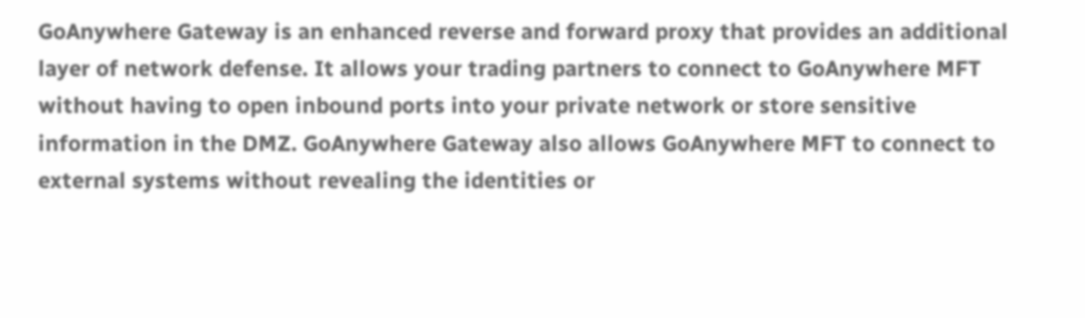GoAnywhere Gateway is an enhanced reverse and forward proxy that provides an additional layer of network defense. It allows your trading partners to connect to GoAnywhere MFT without having to open inbound ports into your private network or store sensitive information in the DMZ. GoAnywhere Gateway also allows GoAnywhere MFT to connect to external systems without revealing the identities or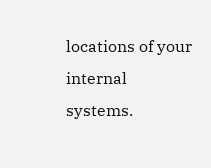locations of your internal systems.